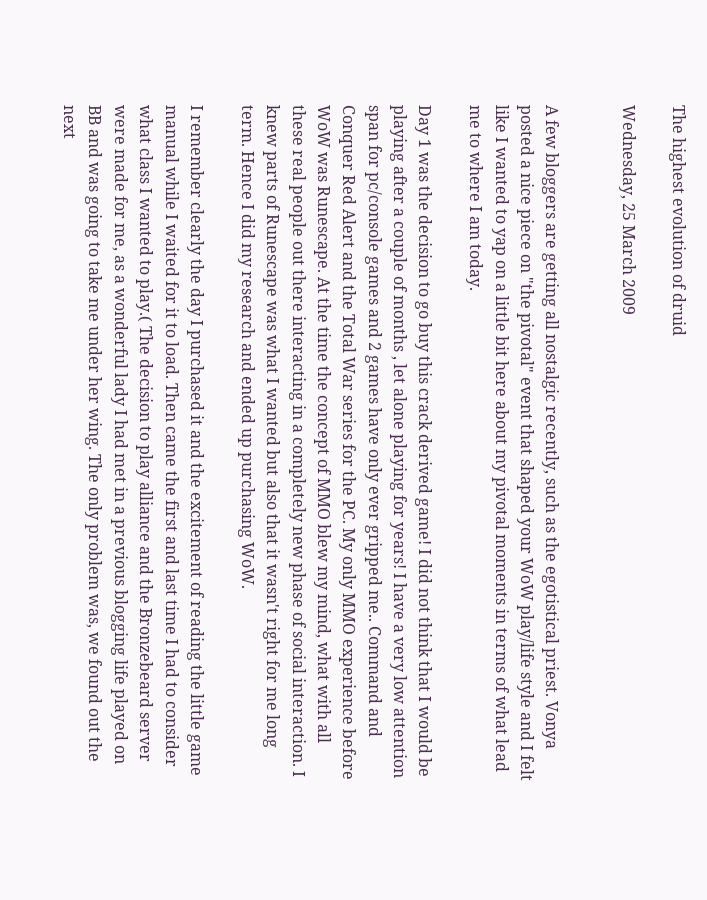The highest evolution of druid

Wednesday, 25 March 2009


A few bloggers are getting all nostalgic recently, such as the egotistical priest. Vonya posted a nice piece on "the pivotal" event that shaped your WoW play/life style and I felt like I wanted to yap on a little bit here about my pivotal moments in terms of what lead me to where I am today.

Day 1 was the decision to go buy this crack derived game! I did not think that I would be playing after a couple of months , let alone playing for years! I have a very low attention span for pc/console games and 2 games have only ever gripped me.. Command and Conquer Red Alert and the Total War series for the PC. My only MMO experience before WoW was Runescape. At the time the concept of MMO blew my mind, what with all these real people out there interacting in a completely new phase of social interaction. I knew parts of Runescape was what I wanted but also that it wasn't right for me long term. Hence I did my research and ended up purchasing WoW.

I remember clearly the day I purchased it and the excitement of reading the little game manual while I waited for it to load. Then came the first and last time I had to consider what class I wanted to play.( The decision to play alliance and the Bronzebeard server were made for me, as a wonderful lady I had met in a previous blogging life played on BB and was going to take me under her wing. The only problem was, we found out the next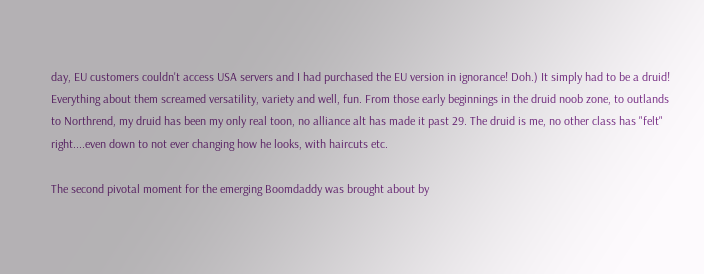day, EU customers couldn't access USA servers and I had purchased the EU version in ignorance! Doh.) It simply had to be a druid! Everything about them screamed versatility, variety and well, fun. From those early beginnings in the druid noob zone, to outlands to Northrend, my druid has been my only real toon, no alliance alt has made it past 29. The druid is me, no other class has "felt" right....even down to not ever changing how he looks, with haircuts etc.

The second pivotal moment for the emerging Boomdaddy was brought about by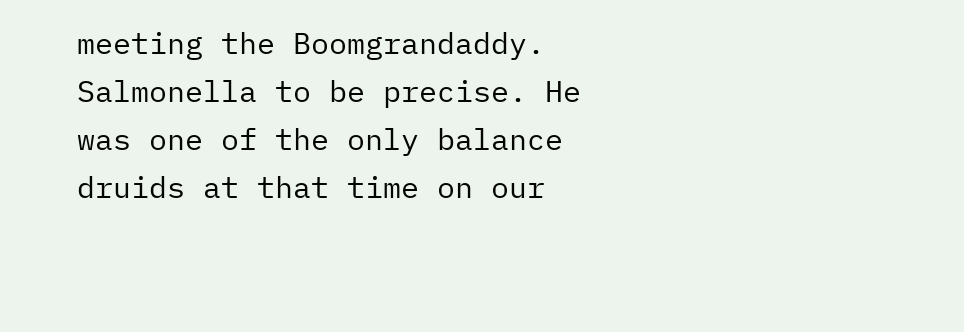meeting the Boomgrandaddy. Salmonella to be precise. He was one of the only balance druids at that time on our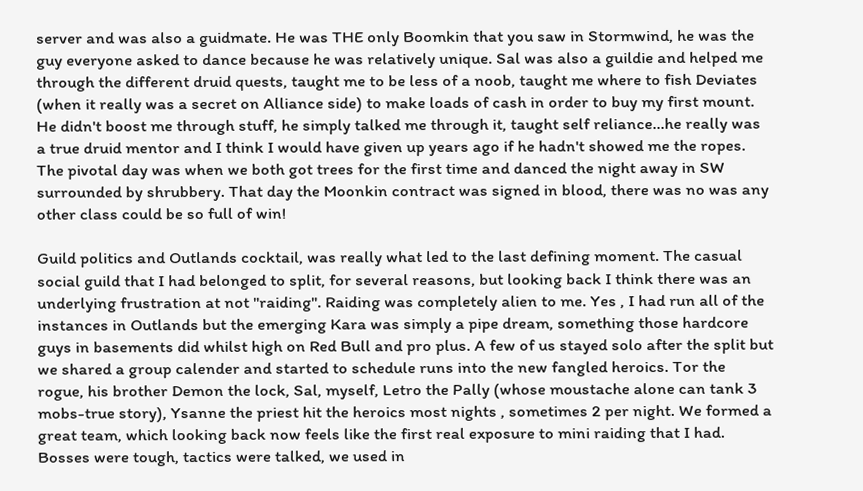server and was also a guidmate. He was THE only Boomkin that you saw in Stormwind, he was the guy everyone asked to dance because he was relatively unique. Sal was also a guildie and helped me through the different druid quests, taught me to be less of a noob, taught me where to fish Deviates (when it really was a secret on Alliance side) to make loads of cash in order to buy my first mount. He didn't boost me through stuff, he simply talked me through it, taught self reliance...he really was a true druid mentor and I think I would have given up years ago if he hadn't showed me the ropes. The pivotal day was when we both got trees for the first time and danced the night away in SW surrounded by shrubbery. That day the Moonkin contract was signed in blood, there was no was any other class could be so full of win!

Guild politics and Outlands cocktail, was really what led to the last defining moment. The casual social guild that I had belonged to split, for several reasons, but looking back I think there was an underlying frustration at not "raiding". Raiding was completely alien to me. Yes , I had run all of the instances in Outlands but the emerging Kara was simply a pipe dream, something those hardcore guys in basements did whilst high on Red Bull and pro plus. A few of us stayed solo after the split but we shared a group calender and started to schedule runs into the new fangled heroics. Tor the rogue, his brother Demon the lock, Sal, myself, Letro the Pally (whose moustache alone can tank 3 mobs-true story), Ysanne the priest hit the heroics most nights , sometimes 2 per night. We formed a great team, which looking back now feels like the first real exposure to mini raiding that I had. Bosses were tough, tactics were talked, we used in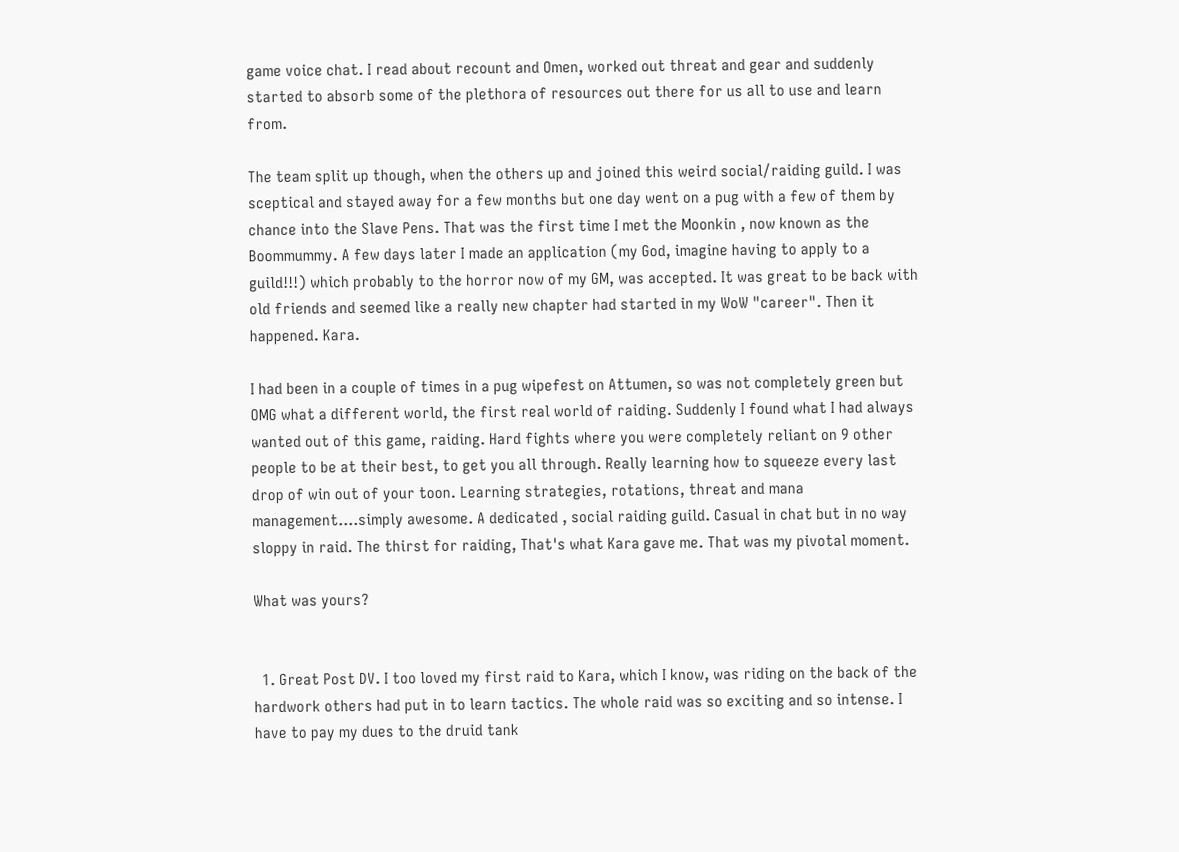game voice chat. I read about recount and Omen, worked out threat and gear and suddenly started to absorb some of the plethora of resources out there for us all to use and learn from.

The team split up though, when the others up and joined this weird social/raiding guild. I was sceptical and stayed away for a few months but one day went on a pug with a few of them by chance into the Slave Pens. That was the first time I met the Moonkin , now known as the Boommummy. A few days later I made an application (my God, imagine having to apply to a guild!!!) which probably to the horror now of my GM, was accepted. It was great to be back with old friends and seemed like a really new chapter had started in my WoW "career". Then it happened. Kara.

I had been in a couple of times in a pug wipefest on Attumen, so was not completely green but OMG what a different world, the first real world of raiding. Suddenly I found what I had always wanted out of this game, raiding. Hard fights where you were completely reliant on 9 other people to be at their best, to get you all through. Really learning how to squeeze every last drop of win out of your toon. Learning strategies, rotations, threat and mana management....simply awesome. A dedicated , social raiding guild. Casual in chat but in no way sloppy in raid. The thirst for raiding, That's what Kara gave me. That was my pivotal moment.

What was yours?


  1. Great Post DV. I too loved my first raid to Kara, which I know, was riding on the back of the hardwork others had put in to learn tactics. The whole raid was so exciting and so intense. I have to pay my dues to the druid tank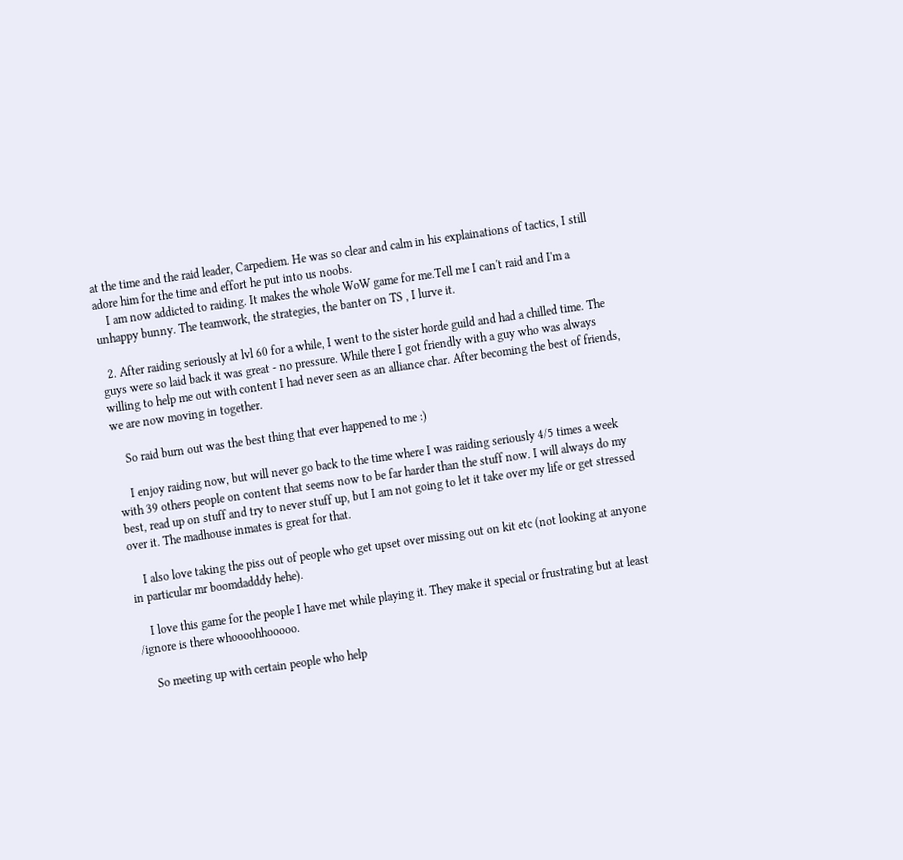at the time and the raid leader, Carpediem. He was so clear and calm in his explainations of tactics, I still adore him for the time and effort he put into us noobs.
    I am now addicted to raiding. It makes the whole WoW game for me.Tell me I can't raid and I'm a unhappy bunny. The teamwork, the strategies, the banter on TS , I lurve it.

  2. After raiding seriously at lvl 60 for a while, I went to the sister horde guild and had a chilled time. The guys were so laid back it was great - no pressure. While there I got friendly with a guy who was always willing to help me out with content I had never seen as an alliance char. After becoming the best of friends, we are now moving in together.

    So raid burn out was the best thing that ever happened to me :)

    I enjoy raiding now, but will never go back to the time where I was raiding seriously 4/5 times a week with 39 others people on content that seems now to be far harder than the stuff now. I will always do my best, read up on stuff and try to never stuff up, but I am not going to let it take over my life or get stressed over it. The madhouse inmates is great for that.

    I also love taking the piss out of people who get upset over missing out on kit etc (not looking at anyone in particular mr boomdadddy hehe).

    I love this game for the people I have met while playing it. They make it special or frustrating but at least /ignore is there whoooohhooooo.

    So meeting up with certain people who help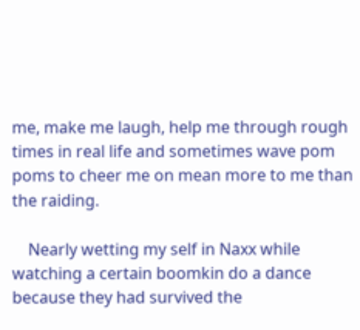me, make me laugh, help me through rough times in real life and sometimes wave pom poms to cheer me on mean more to me than the raiding.

    Nearly wetting my self in Naxx while watching a certain boomkin do a dance because they had survived the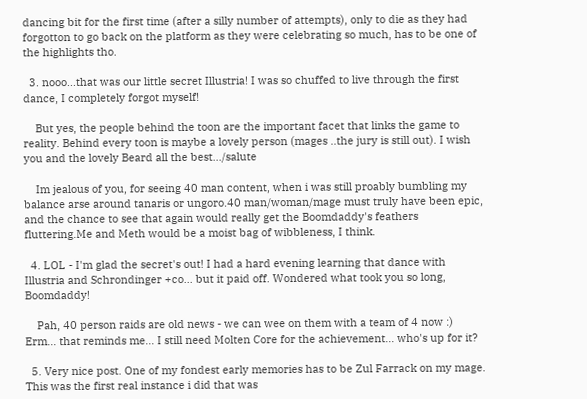dancing bit for the first time (after a silly number of attempts), only to die as they had forgotton to go back on the platform as they were celebrating so much, has to be one of the highlights tho.

  3. nooo...that was our little secret Illustria! I was so chuffed to live through the first dance, I completely forgot myself!

    But yes, the people behind the toon are the important facet that links the game to reality. Behind every toon is maybe a lovely person (mages ..the jury is still out). I wish you and the lovely Beard all the best.../salute

    Im jealous of you, for seeing 40 man content, when i was still proably bumbling my balance arse around tanaris or ungoro.40 man/woman/mage must truly have been epic, and the chance to see that again would really get the Boomdaddy's feathers fluttering.Me and Meth would be a moist bag of wibbleness, I think.

  4. LOL - I'm glad the secret's out! I had a hard evening learning that dance with Illustria and Schrondinger +co... but it paid off. Wondered what took you so long, Boomdaddy!

    Pah, 40 person raids are old news - we can wee on them with a team of 4 now :) Erm... that reminds me... I still need Molten Core for the achievement... who's up for it?

  5. Very nice post. One of my fondest early memories has to be Zul Farrack on my mage. This was the first real instance i did that was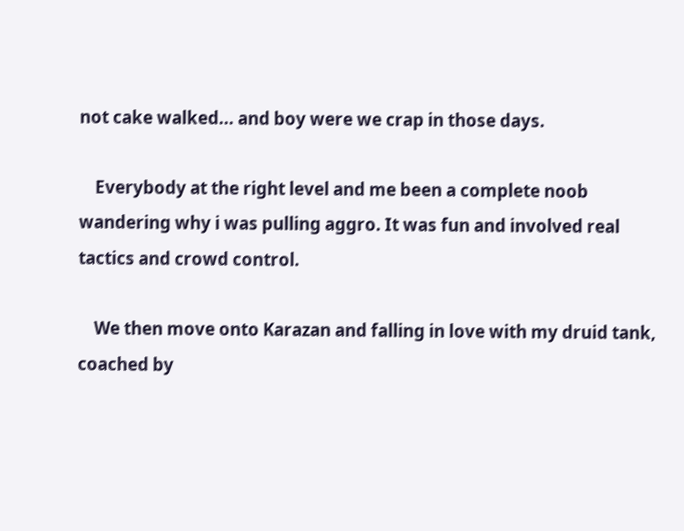not cake walked... and boy were we crap in those days.

    Everybody at the right level and me been a complete noob wandering why i was pulling aggro. It was fun and involved real tactics and crowd control.

    We then move onto Karazan and falling in love with my druid tank, coached by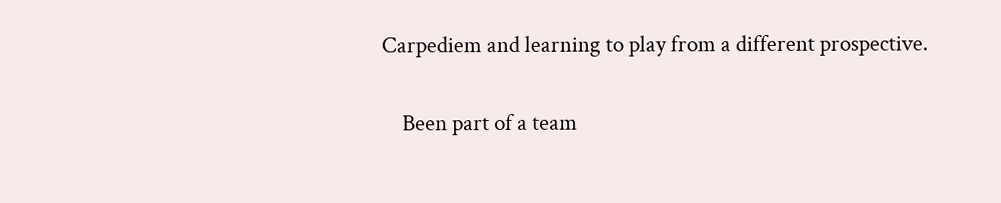Carpediem and learning to play from a different prospective.

    Been part of a team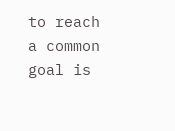to reach a common goal is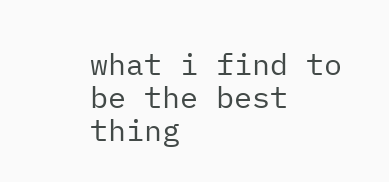what i find to be the best thing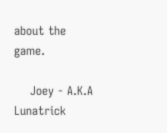about the game.

    Joey - A.K.A Lunatrick